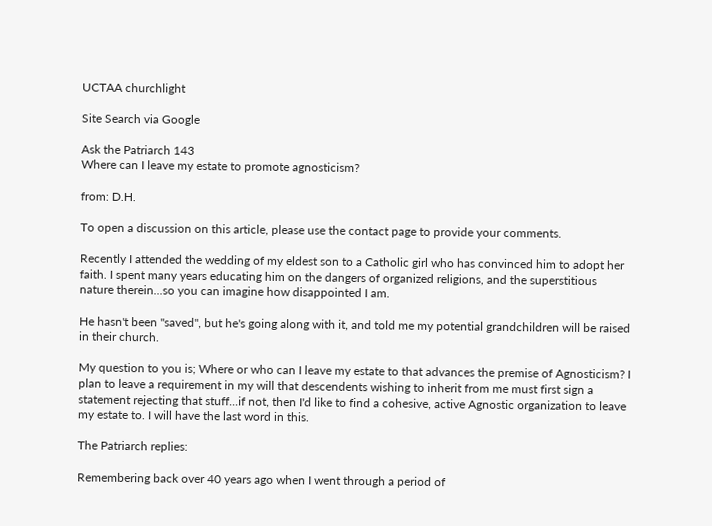UCTAA churchlight

Site Search via Google

Ask the Patriarch 143
Where can I leave my estate to promote agnosticism?

from: D.H.

To open a discussion on this article, please use the contact page to provide your comments.

Recently I attended the wedding of my eldest son to a Catholic girl who has convinced him to adopt her faith. I spent many years educating him on the dangers of organized religions, and the superstitious nature therein...so you can imagine how disappointed I am.

He hasn't been "saved", but he's going along with it, and told me my potential grandchildren will be raised in their church.

My question to you is; Where or who can I leave my estate to that advances the premise of Agnosticism? I plan to leave a requirement in my will that descendents wishing to inherit from me must first sign a statement rejecting that stuff...if not, then I'd like to find a cohesive, active Agnostic organization to leave my estate to. I will have the last word in this.

The Patriarch replies:

Remembering back over 40 years ago when I went through a period of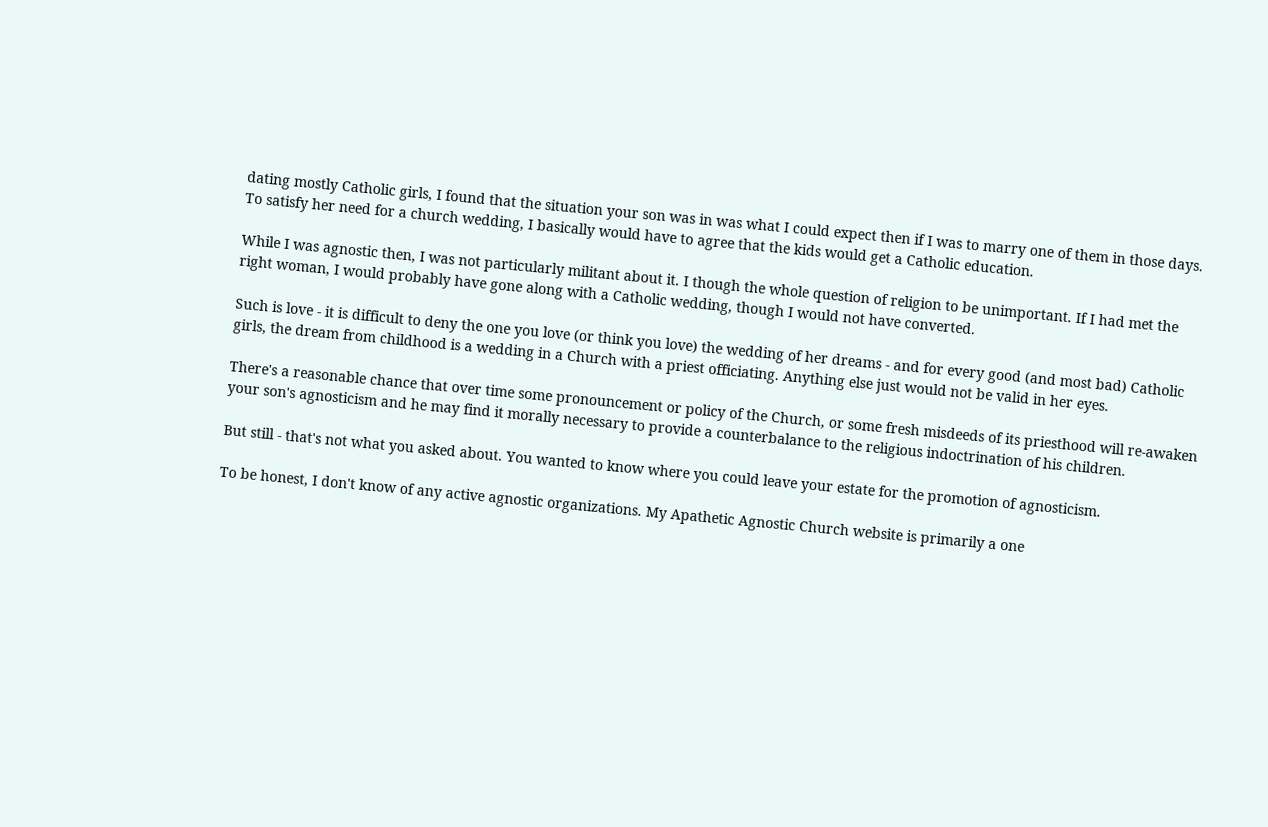dating mostly Catholic girls, I found that the situation your son was in was what I could expect then if I was to marry one of them in those days. To satisfy her need for a church wedding, I basically would have to agree that the kids would get a Catholic education.

While I was agnostic then, I was not particularly militant about it. I though the whole question of religion to be unimportant. If I had met the right woman, I would probably have gone along with a Catholic wedding, though I would not have converted.

Such is love - it is difficult to deny the one you love (or think you love) the wedding of her dreams - and for every good (and most bad) Catholic girls, the dream from childhood is a wedding in a Church with a priest officiating. Anything else just would not be valid in her eyes.

There's a reasonable chance that over time some pronouncement or policy of the Church, or some fresh misdeeds of its priesthood will re-awaken your son's agnosticism and he may find it morally necessary to provide a counterbalance to the religious indoctrination of his children.

But still - that's not what you asked about. You wanted to know where you could leave your estate for the promotion of agnosticism.

To be honest, I don't know of any active agnostic organizations. My Apathetic Agnostic Church website is primarily a one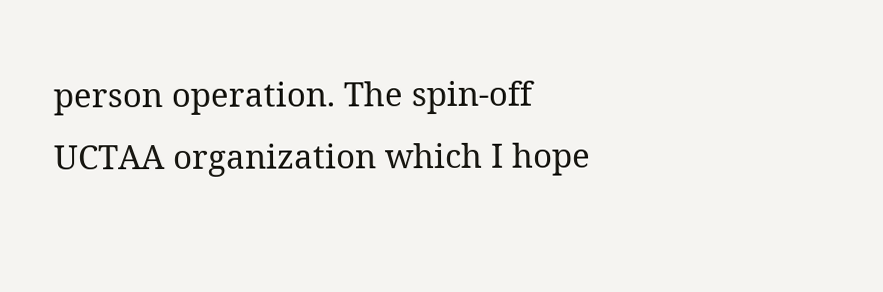person operation. The spin-off UCTAA organization which I hope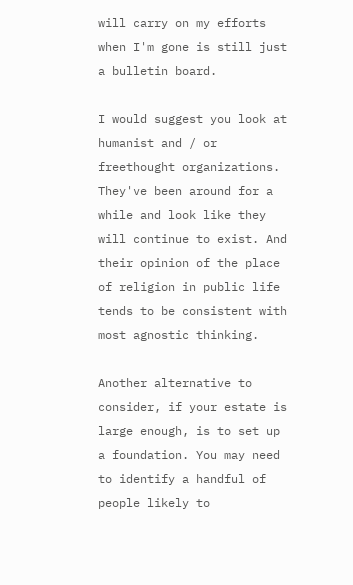will carry on my efforts when I'm gone is still just a bulletin board.

I would suggest you look at humanist and / or freethought organizations. They've been around for a while and look like they will continue to exist. And their opinion of the place of religion in public life tends to be consistent with most agnostic thinking.

Another alternative to consider, if your estate is large enough, is to set up a foundation. You may need to identify a handful of people likely to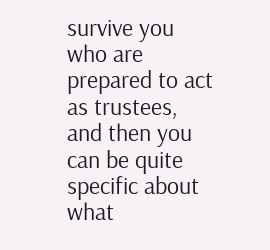survive you who are prepared to act as trustees, and then you can be quite specific about what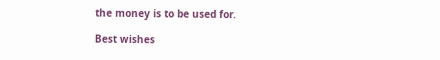the money is to be used for.

Best wishes